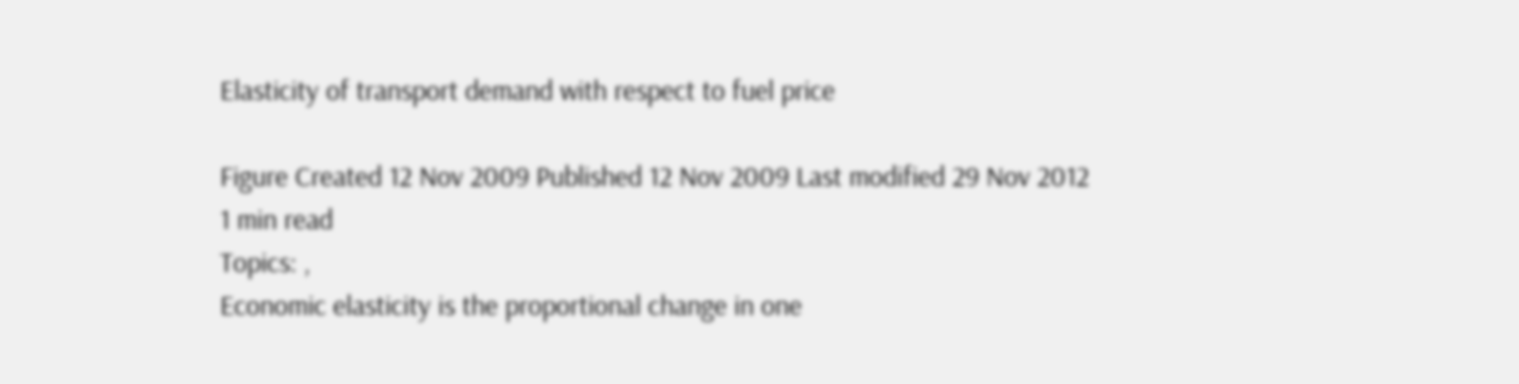Elasticity of transport demand with respect to fuel price

Figure Created 12 Nov 2009 Published 12 Nov 2009 Last modified 29 Nov 2012
1 min read
Topics: ,
Economic elasticity is the proportional change in one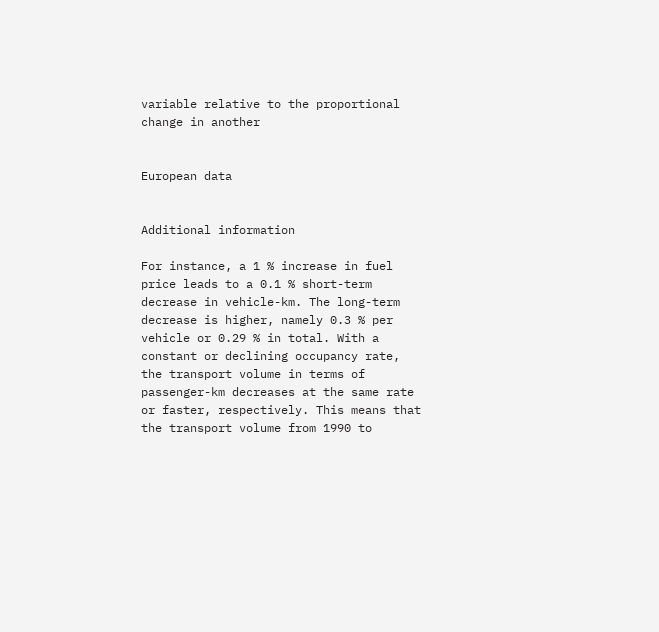variable relative to the proportional change in another


European data


Additional information

For instance, a 1 % increase in fuel price leads to a 0.1 % short-term decrease in vehicle-km. The long-term decrease is higher, namely 0.3 % per vehicle or 0.29 % in total. With a constant or declining occupancy rate, the transport volume in terms of passenger-km decreases at the same rate or faster, respectively. This means that the transport volume from 1990 to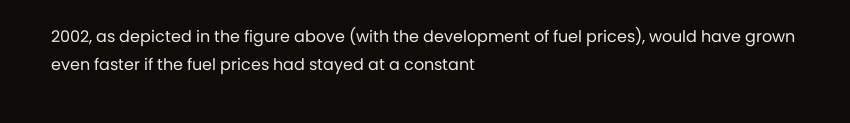2002, as depicted in the figure above (with the development of fuel prices), would have grown even faster if the fuel prices had stayed at a constant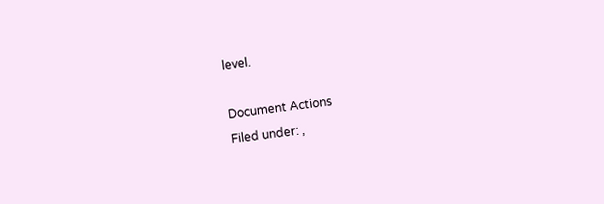level.

Document Actions
Filed under: ,